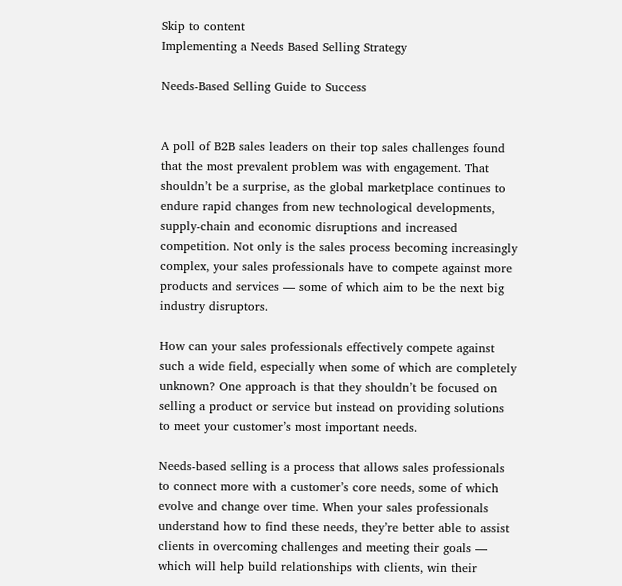Skip to content
Implementing a Needs Based Selling Strategy

Needs-Based Selling Guide to Success


A poll of B2B sales leaders on their top sales challenges found that the most prevalent problem was with engagement. That shouldn’t be a surprise, as the global marketplace continues to endure rapid changes from new technological developments, supply-chain and economic disruptions and increased competition. Not only is the sales process becoming increasingly complex, your sales professionals have to compete against more products and services — some of which aim to be the next big industry disruptors.

How can your sales professionals effectively compete against such a wide field, especially when some of which are completely unknown? One approach is that they shouldn’t be focused on selling a product or service but instead on providing solutions to meet your customer’s most important needs.

Needs-based selling is a process that allows sales professionals to connect more with a customer’s core needs, some of which evolve and change over time. When your sales professionals understand how to find these needs, they’re better able to assist clients in overcoming challenges and meeting their goals — which will help build relationships with clients, win their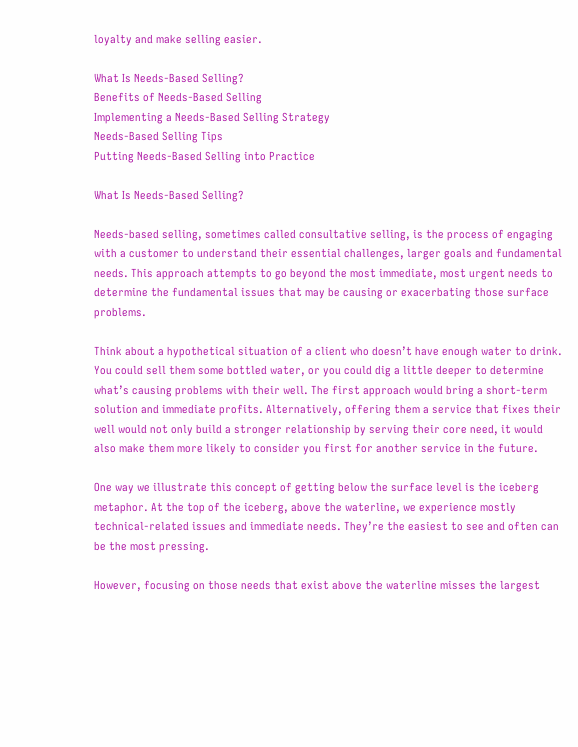loyalty and make selling easier.

What Is Needs-Based Selling?
Benefits of Needs-Based Selling
Implementing a Needs-Based Selling Strategy
Needs-Based Selling Tips
Putting Needs-Based Selling into Practice

What Is Needs-Based Selling?

Needs-based selling, sometimes called consultative selling, is the process of engaging with a customer to understand their essential challenges, larger goals and fundamental needs. This approach attempts to go beyond the most immediate, most urgent needs to determine the fundamental issues that may be causing or exacerbating those surface problems.

Think about a hypothetical situation of a client who doesn’t have enough water to drink. You could sell them some bottled water, or you could dig a little deeper to determine what’s causing problems with their well. The first approach would bring a short-term solution and immediate profits. Alternatively, offering them a service that fixes their well would not only build a stronger relationship by serving their core need, it would also make them more likely to consider you first for another service in the future.

One way we illustrate this concept of getting below the surface level is the iceberg metaphor. At the top of the iceberg, above the waterline, we experience mostly technical-related issues and immediate needs. They’re the easiest to see and often can be the most pressing.

However, focusing on those needs that exist above the waterline misses the largest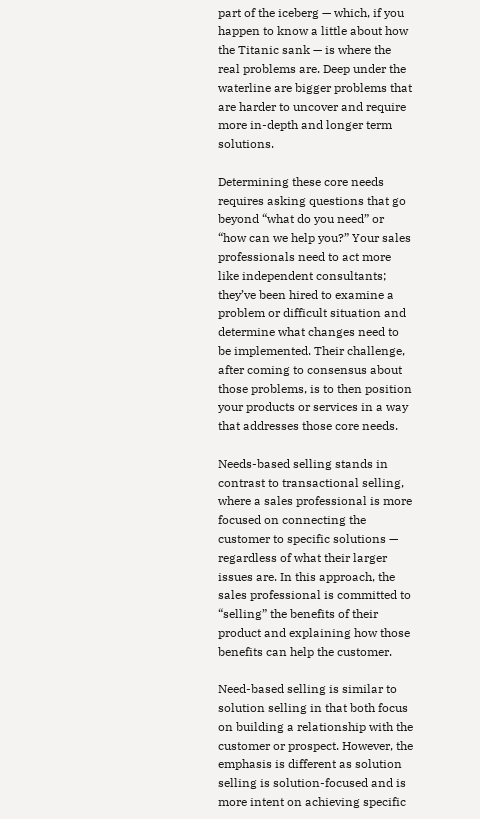part of the iceberg — which, if you happen to know a little about how the Titanic sank — is where the real problems are. Deep under the waterline are bigger problems that are harder to uncover and require more in-depth and longer term solutions.

Determining these core needs requires asking questions that go beyond “what do you need” or “how can we help you?” Your sales professionals need to act more like independent consultants; they’ve been hired to examine a problem or difficult situation and determine what changes need to be implemented. Their challenge, after coming to consensus about those problems, is to then position your products or services in a way that addresses those core needs.

Needs-based selling stands in contrast to transactional selling, where a sales professional is more focused on connecting the customer to specific solutions — regardless of what their larger issues are. In this approach, the sales professional is committed to “selling” the benefits of their product and explaining how those benefits can help the customer.

Need-based selling is similar to solution selling in that both focus on building a relationship with the customer or prospect. However, the emphasis is different as solution selling is solution-focused and is more intent on achieving specific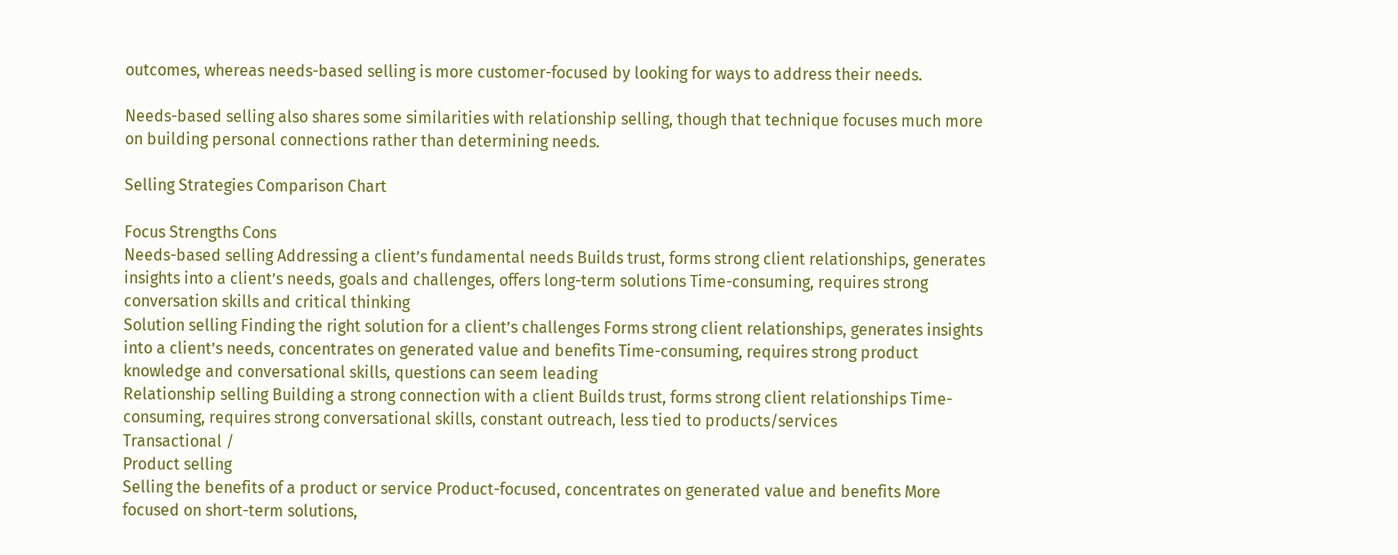outcomes, whereas needs-based selling is more customer-focused by looking for ways to address their needs.

Needs-based selling also shares some similarities with relationship selling, though that technique focuses much more on building personal connections rather than determining needs.

Selling Strategies Comparison Chart

Focus Strengths Cons
Needs-based selling Addressing a client’s fundamental needs Builds trust, forms strong client relationships, generates insights into a client’s needs, goals and challenges, offers long-term solutions Time-consuming, requires strong conversation skills and critical thinking
Solution selling Finding the right solution for a client’s challenges Forms strong client relationships, generates insights into a client’s needs, concentrates on generated value and benefits Time-consuming, requires strong product knowledge and conversational skills, questions can seem leading
Relationship selling Building a strong connection with a client Builds trust, forms strong client relationships Time-consuming, requires strong conversational skills, constant outreach, less tied to products/services
Transactional /
Product selling
Selling the benefits of a product or service Product-focused, concentrates on generated value and benefits More focused on short-term solutions,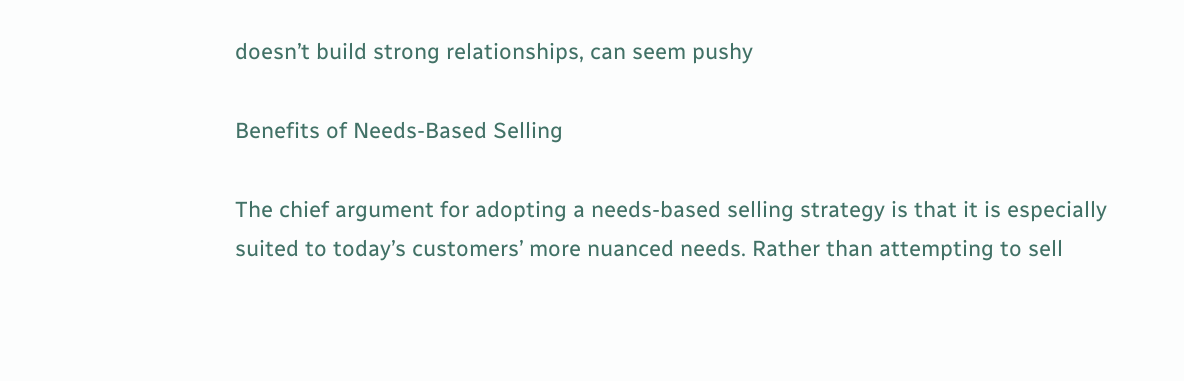doesn’t build strong relationships, can seem pushy

Benefits of Needs-Based Selling

The chief argument for adopting a needs-based selling strategy is that it is especially suited to today’s customers’ more nuanced needs. Rather than attempting to sell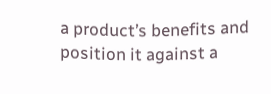a product’s benefits and position it against a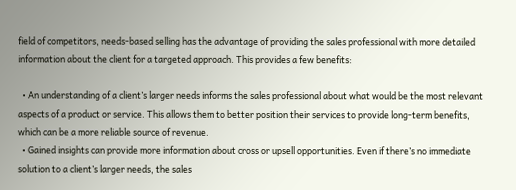field of competitors, needs-based selling has the advantage of providing the sales professional with more detailed information about the client for a targeted approach. This provides a few benefits:

  • An understanding of a client’s larger needs informs the sales professional about what would be the most relevant aspects of a product or service. This allows them to better position their services to provide long-term benefits, which can be a more reliable source of revenue.
  • Gained insights can provide more information about cross or upsell opportunities. Even if there’s no immediate solution to a client’s larger needs, the sales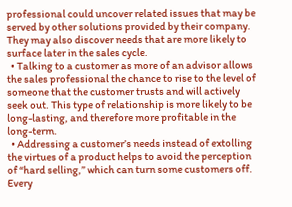professional could uncover related issues that may be served by other solutions provided by their company. They may also discover needs that are more likely to surface later in the sales cycle.
  • Talking to a customer as more of an advisor allows the sales professional the chance to rise to the level of someone that the customer trusts and will actively seek out. This type of relationship is more likely to be long-lasting, and therefore more profitable in the long-term.
  • Addressing a customer’s needs instead of extolling the virtues of a product helps to avoid the perception of “hard selling,” which can turn some customers off. Every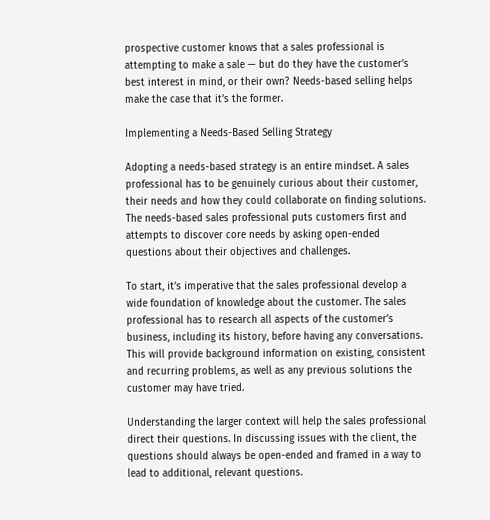prospective customer knows that a sales professional is attempting to make a sale — but do they have the customer’s best interest in mind, or their own? Needs-based selling helps make the case that it’s the former.

Implementing a Needs-Based Selling Strategy

Adopting a needs-based strategy is an entire mindset. A sales professional has to be genuinely curious about their customer, their needs and how they could collaborate on finding solutions. The needs-based sales professional puts customers first and attempts to discover core needs by asking open-ended questions about their objectives and challenges.

To start, it’s imperative that the sales professional develop a wide foundation of knowledge about the customer. The sales professional has to research all aspects of the customer’s business, including its history, before having any conversations. This will provide background information on existing, consistent and recurring problems, as well as any previous solutions the customer may have tried.

Understanding the larger context will help the sales professional direct their questions. In discussing issues with the client, the questions should always be open-ended and framed in a way to lead to additional, relevant questions.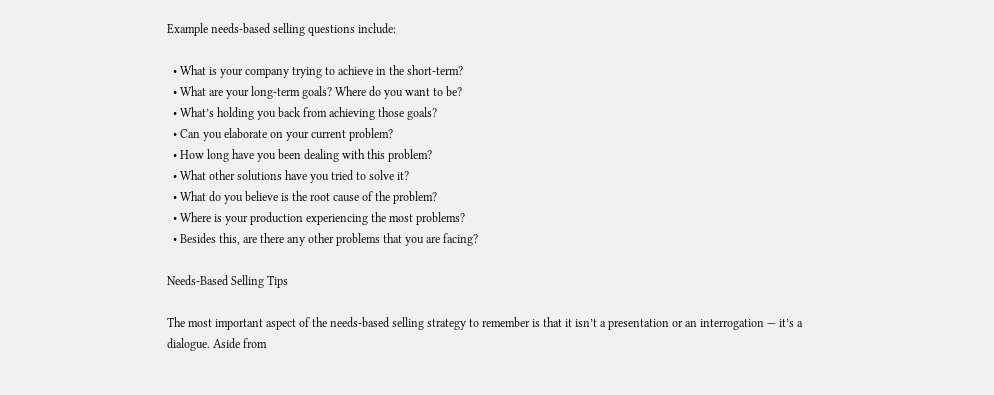Example needs-based selling questions include:

  • What is your company trying to achieve in the short-term?
  • What are your long-term goals? Where do you want to be?
  • What’s holding you back from achieving those goals?
  • Can you elaborate on your current problem?
  • How long have you been dealing with this problem?
  • What other solutions have you tried to solve it?
  • What do you believe is the root cause of the problem?
  • Where is your production experiencing the most problems?
  • Besides this, are there any other problems that you are facing?

Needs-Based Selling Tips

The most important aspect of the needs-based selling strategy to remember is that it isn’t a presentation or an interrogation — it’s a dialogue. Aside from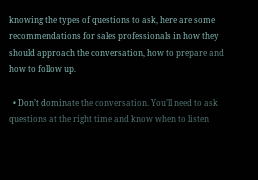knowing the types of questions to ask, here are some recommendations for sales professionals in how they should approach the conversation, how to prepare and how to follow up.

  • Don’t dominate the conversation. You’ll need to ask questions at the right time and know when to listen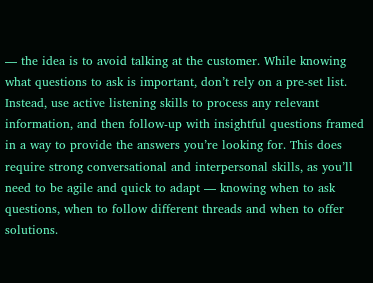— the idea is to avoid talking at the customer. While knowing what questions to ask is important, don’t rely on a pre-set list. Instead, use active listening skills to process any relevant information, and then follow-up with insightful questions framed in a way to provide the answers you’re looking for. This does require strong conversational and interpersonal skills, as you’ll need to be agile and quick to adapt — knowing when to ask questions, when to follow different threads and when to offer solutions.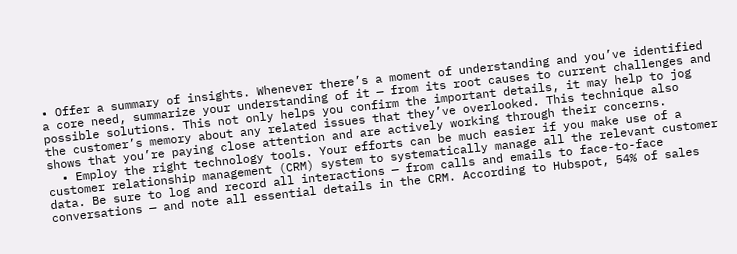• Offer a summary of insights. Whenever there’s a moment of understanding and you’ve identified a core need, summarize your understanding of it — from its root causes to current challenges and possible solutions. This not only helps you confirm the important details, it may help to jog the customer’s memory about any related issues that they’ve overlooked. This technique also shows that you’re paying close attention and are actively working through their concerns.
  • Employ the right technology tools. Your efforts can be much easier if you make use of a customer relationship management (CRM) system to systematically manage all the relevant customer data. Be sure to log and record all interactions — from calls and emails to face-to-face conversations — and note all essential details in the CRM. According to Hubspot, 54% of sales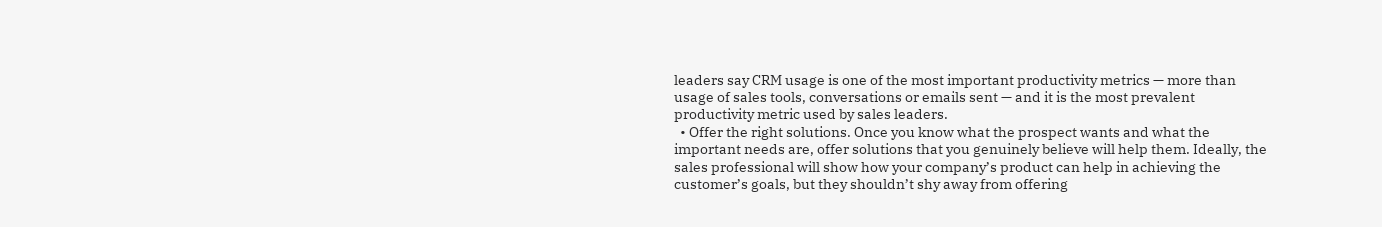leaders say CRM usage is one of the most important productivity metrics — more than usage of sales tools, conversations or emails sent — and it is the most prevalent productivity metric used by sales leaders.
  • Offer the right solutions. Once you know what the prospect wants and what the important needs are, offer solutions that you genuinely believe will help them. Ideally, the sales professional will show how your company’s product can help in achieving the customer’s goals, but they shouldn’t shy away from offering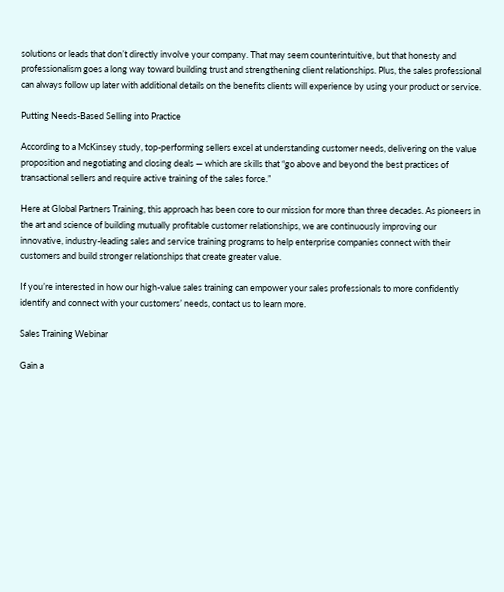solutions or leads that don’t directly involve your company. That may seem counterintuitive, but that honesty and professionalism goes a long way toward building trust and strengthening client relationships. Plus, the sales professional can always follow up later with additional details on the benefits clients will experience by using your product or service.

Putting Needs-Based Selling into Practice

According to a McKinsey study, top-performing sellers excel at understanding customer needs, delivering on the value proposition and negotiating and closing deals — which are skills that “go above and beyond the best practices of transactional sellers and require active training of the sales force.”

Here at Global Partners Training, this approach has been core to our mission for more than three decades. As pioneers in the art and science of building mutually profitable customer relationships, we are continuously improving our innovative, industry-leading sales and service training programs to help enterprise companies connect with their customers and build stronger relationships that create greater value.

If you’re interested in how our high-value sales training can empower your sales professionals to more confidently identify and connect with your customers’ needs, contact us to learn more.

Sales Training Webinar

Gain a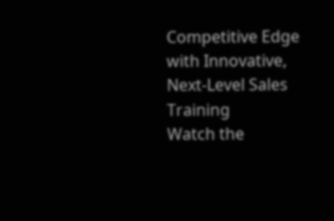Competitive Edge with Innovative, Next-Level Sales Training
Watch the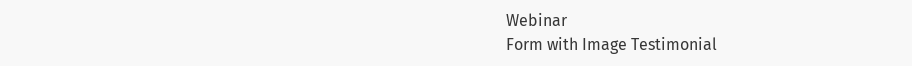Webinar
Form with Image Testimonial